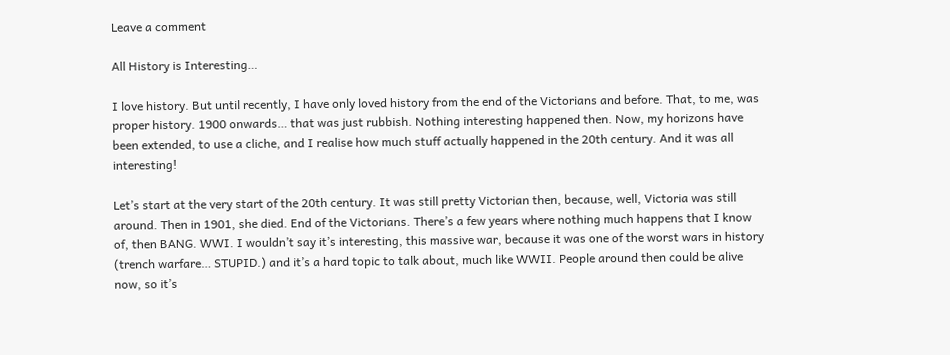Leave a comment

All History is Interesting…

I love history. But until recently, I have only loved history from the end of the Victorians and before. That, to me, was proper history. 1900 onwards… that was just rubbish. Nothing interesting happened then. Now, my horizons have been extended, to use a cliche, and I realise how much stuff actually happened in the 20th century. And it was all interesting!

Let’s start at the very start of the 20th century. It was still pretty Victorian then, because, well, Victoria was still around. Then in 1901, she died. End of the Victorians. There’s a few years where nothing much happens that I know of, then BANG. WWI. I wouldn’t say it’s interesting, this massive war, because it was one of the worst wars in history (trench warfare… STUPID.) and it’s a hard topic to talk about, much like WWII. People around then could be alive now, so it’s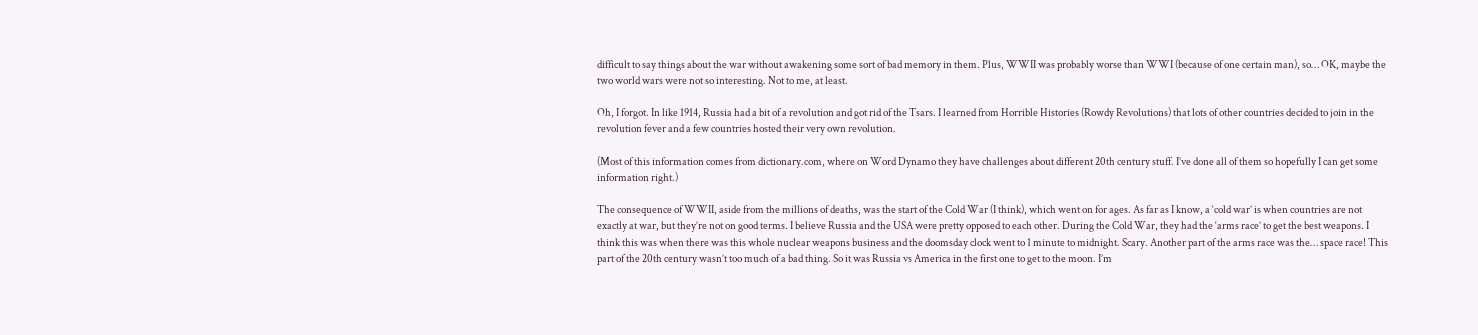difficult to say things about the war without awakening some sort of bad memory in them. Plus, WWII was probably worse than WWI (because of one certain man), so… OK, maybe the two world wars were not so interesting. Not to me, at least.

Oh, I forgot. In like 1914, Russia had a bit of a revolution and got rid of the Tsars. I learned from Horrible Histories (Rowdy Revolutions) that lots of other countries decided to join in the revolution fever and a few countries hosted their very own revolution.

(Most of this information comes from dictionary.com, where on Word Dynamo they have challenges about different 20th century stuff. I’ve done all of them so hopefully I can get some information right.)

The consequence of WWII, aside from the millions of deaths, was the start of the Cold War (I think), which went on for ages. As far as I know, a ‘cold war’ is when countries are not exactly at war, but they’re not on good terms. I believe Russia and the USA were pretty opposed to each other. During the Cold War, they had the ‘arms race’ to get the best weapons. I think this was when there was this whole nuclear weapons business and the doomsday clock went to 1 minute to midnight. Scary. Another part of the arms race was the… space race! This part of the 20th century wasn’t too much of a bad thing. So it was Russia vs America in the first one to get to the moon. I’m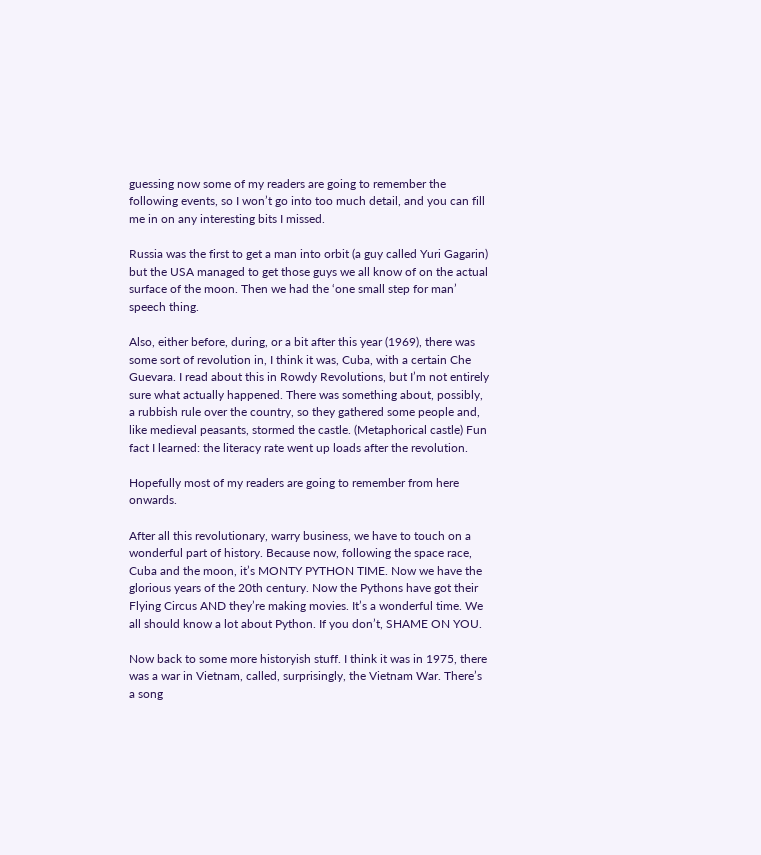guessing now some of my readers are going to remember the following events, so I won’t go into too much detail, and you can fill me in on any interesting bits I missed.

Russia was the first to get a man into orbit (a guy called Yuri Gagarin) but the USA managed to get those guys we all know of on the actual surface of the moon. Then we had the ‘one small step for man’ speech thing.

Also, either before, during, or a bit after this year (1969), there was some sort of revolution in, I think it was, Cuba, with a certain Che Guevara. I read about this in Rowdy Revolutions, but I’m not entirely sure what actually happened. There was something about, possibly, a rubbish rule over the country, so they gathered some people and, like medieval peasants, stormed the castle. (Metaphorical castle) Fun fact I learned: the literacy rate went up loads after the revolution.

Hopefully most of my readers are going to remember from here onwards.

After all this revolutionary, warry business, we have to touch on a wonderful part of history. Because now, following the space race, Cuba and the moon, it’s MONTY PYTHON TIME. Now we have the glorious years of the 20th century. Now the Pythons have got their Flying Circus AND they’re making movies. It’s a wonderful time. We all should know a lot about Python. If you don’t, SHAME ON YOU.

Now back to some more historyish stuff. I think it was in 1975, there was a war in Vietnam, called, surprisingly, the Vietnam War. There’s a song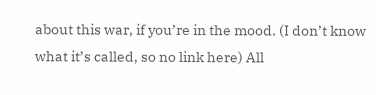about this war, if you’re in the mood. (I don’t know what it’s called, so no link here) All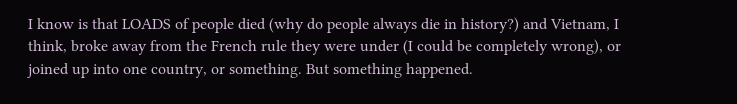I know is that LOADS of people died (why do people always die in history?) and Vietnam, I think, broke away from the French rule they were under (I could be completely wrong), or joined up into one country, or something. But something happened.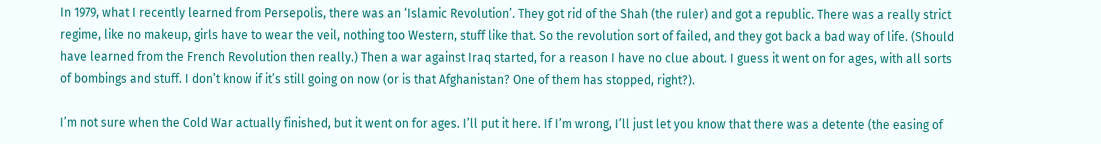In 1979, what I recently learned from Persepolis, there was an ‘Islamic Revolution’. They got rid of the Shah (the ruler) and got a republic. There was a really strict regime, like no makeup, girls have to wear the veil, nothing too Western, stuff like that. So the revolution sort of failed, and they got back a bad way of life. (Should have learned from the French Revolution then really.) Then a war against Iraq started, for a reason I have no clue about. I guess it went on for ages, with all sorts of bombings and stuff. I don’t know if it’s still going on now (or is that Afghanistan? One of them has stopped, right?).

I’m not sure when the Cold War actually finished, but it went on for ages. I’ll put it here. If I’m wrong, I’ll just let you know that there was a detente (the easing of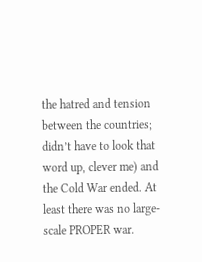the hatred and tension between the countries; didn’t have to look that word up, clever me) and the Cold War ended. At least there was no large-scale PROPER war.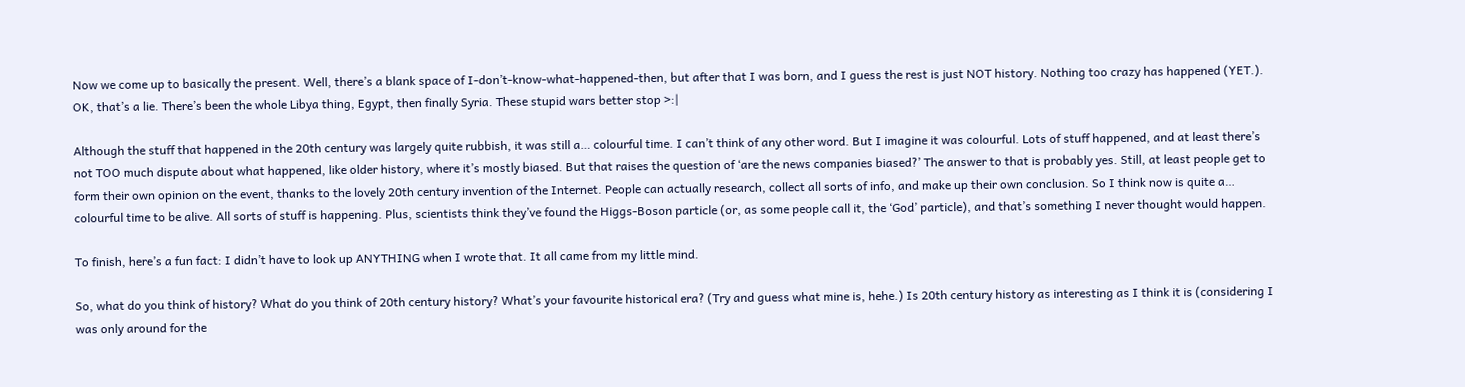Now we come up to basically the present. Well, there’s a blank space of I-don’t-know-what-happened-then, but after that I was born, and I guess the rest is just NOT history. Nothing too crazy has happened (YET.). OK, that’s a lie. There’s been the whole Libya thing, Egypt, then finally Syria. These stupid wars better stop >:|

Although the stuff that happened in the 20th century was largely quite rubbish, it was still a… colourful time. I can’t think of any other word. But I imagine it was colourful. Lots of stuff happened, and at least there’s not TOO much dispute about what happened, like older history, where it’s mostly biased. But that raises the question of ‘are the news companies biased?’ The answer to that is probably yes. Still, at least people get to form their own opinion on the event, thanks to the lovely 20th century invention of the Internet. People can actually research, collect all sorts of info, and make up their own conclusion. So I think now is quite a… colourful time to be alive. All sorts of stuff is happening. Plus, scientists think they’ve found the Higgs-Boson particle (or, as some people call it, the ‘God’ particle), and that’s something I never thought would happen.

To finish, here’s a fun fact: I didn’t have to look up ANYTHING when I wrote that. It all came from my little mind.

So, what do you think of history? What do you think of 20th century history? What’s your favourite historical era? (Try and guess what mine is, hehe.) Is 20th century history as interesting as I think it is (considering I was only around for the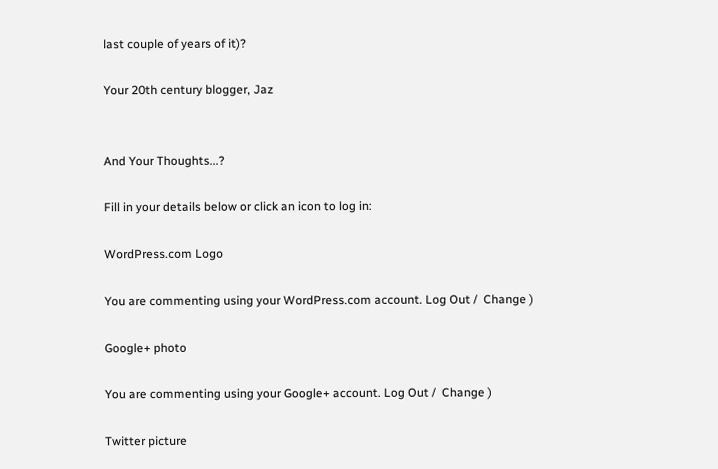last couple of years of it)?

Your 20th century blogger, Jaz


And Your Thoughts...?

Fill in your details below or click an icon to log in:

WordPress.com Logo

You are commenting using your WordPress.com account. Log Out /  Change )

Google+ photo

You are commenting using your Google+ account. Log Out /  Change )

Twitter picture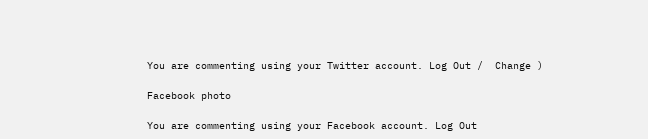You are commenting using your Twitter account. Log Out /  Change )

Facebook photo

You are commenting using your Facebook account. Log Out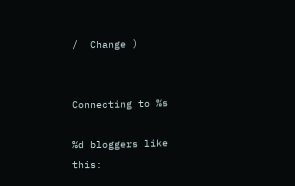/  Change )


Connecting to %s

%d bloggers like this: